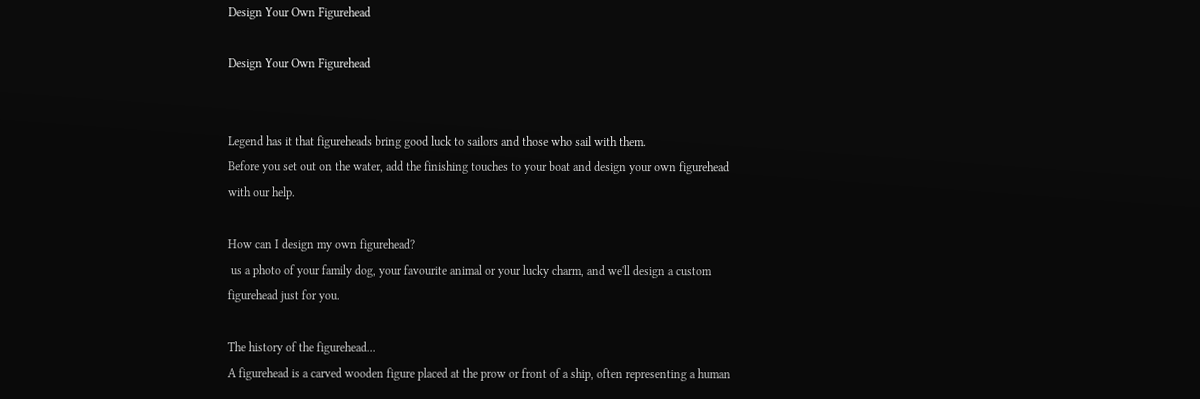Design Your Own Figurehead

Design Your Own Figurehead


Legend has it that figureheads bring good luck to sailors and those who sail with them.
Before you set out on the water, add the finishing touches to your boat and design your own figurehead with our help.

How can I design my own figurehead?
 us a photo of your family dog, your favourite animal or your lucky charm, and we'll design a custom figurehead just for you.

The history of the figurehead...
A figurehead is a carved wooden figure placed at the prow or front of a ship, often representing a human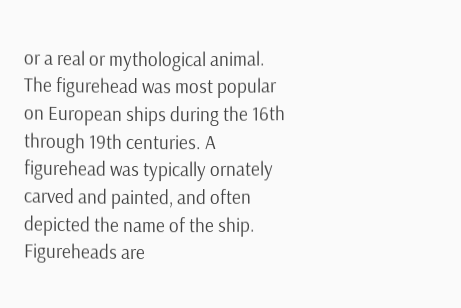or a real or mythological animal. The figurehead was most popular on European ships during the 16th through 19th centuries. A figurehead was typically ornately carved and painted, and often depicted the name of the ship. Figureheads are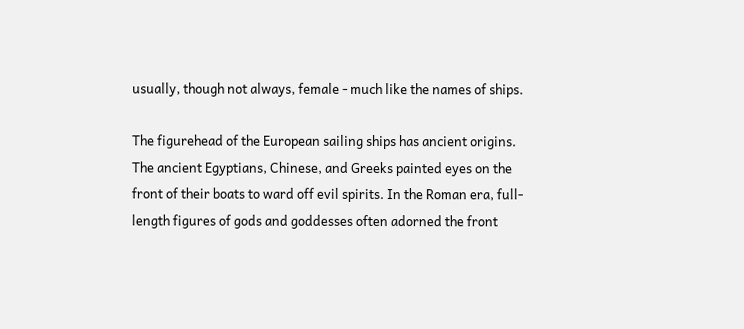usually, though not always, female - much like the names of ships.

The figurehead of the European sailing ships has ancient origins. The ancient Egyptians, Chinese, and Greeks painted eyes on the front of their boats to ward off evil spirits. In the Roman era, full-length figures of gods and goddesses often adorned the front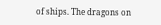of ships. The dragons on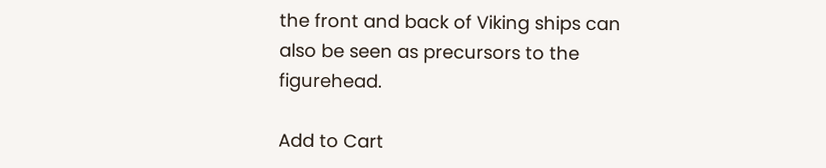the front and back of Viking ships can also be seen as precursors to the figurehead.

Add to Cart